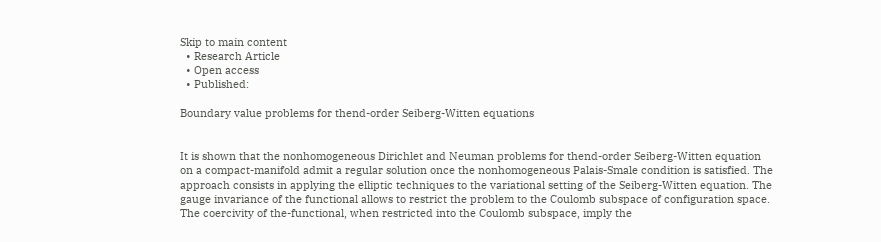Skip to main content
  • Research Article
  • Open access
  • Published:

Boundary value problems for thend-order Seiberg-Witten equations


It is shown that the nonhomogeneous Dirichlet and Neuman problems for thend-order Seiberg-Witten equation on a compact-manifold admit a regular solution once the nonhomogeneous Palais-Smale condition is satisfied. The approach consists in applying the elliptic techniques to the variational setting of the Seiberg-Witten equation. The gauge invariance of the functional allows to restrict the problem to the Coulomb subspace of configuration space. The coercivity of the-functional, when restricted into the Coulomb subspace, imply the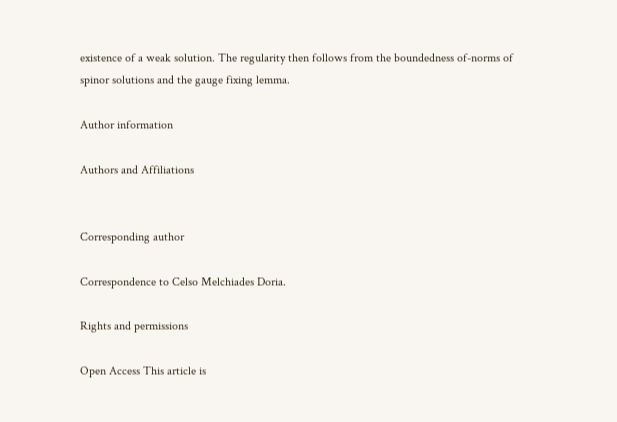existence of a weak solution. The regularity then follows from the boundedness of-norms of spinor solutions and the gauge fixing lemma.

Author information

Authors and Affiliations


Corresponding author

Correspondence to Celso Melchiades Doria.

Rights and permissions

Open Access This article is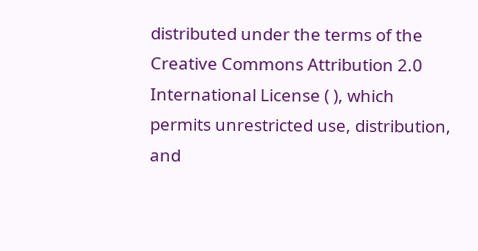distributed under the terms of the Creative Commons Attribution 2.0 International License ( ), which permits unrestricted use, distribution, and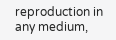reproduction in any medium,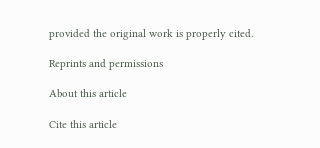provided the original work is properly cited.

Reprints and permissions

About this article

Cite this article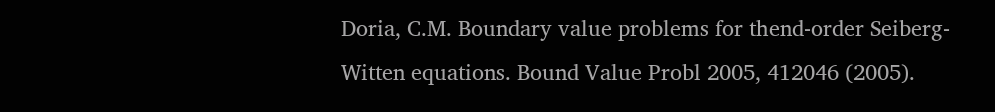Doria, C.M. Boundary value problems for thend-order Seiberg-Witten equations. Bound Value Probl 2005, 412046 (2005).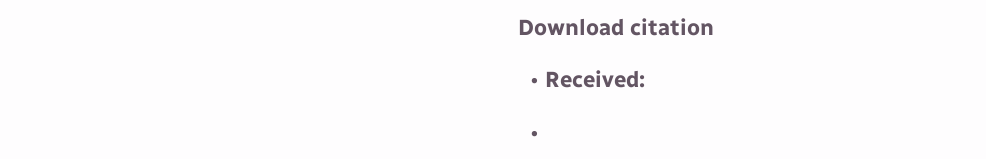Download citation

  • Received:

  •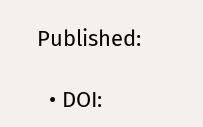Published:

  • DOI: